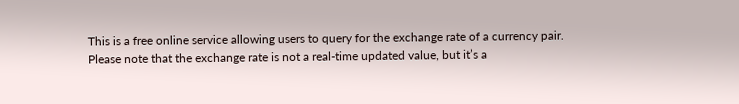This is a free online service allowing users to query for the exchange rate of a currency pair. Please note that the exchange rate is not a real-time updated value, but it’s a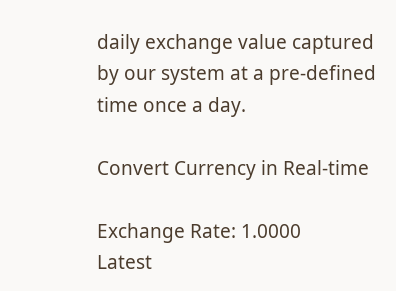daily exchange value captured by our system at a pre-defined time once a day.

Convert Currency in Real-time

Exchange Rate: 1.0000
Latest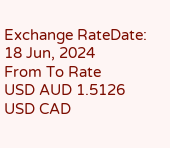Exchange RateDate: 18 Jun, 2024
From To Rate
USD AUD 1.5126
USD CAD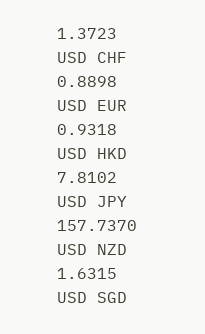1.3723
USD CHF 0.8898
USD EUR 0.9318
USD HKD 7.8102
USD JPY 157.7370
USD NZD 1.6315
USD SGD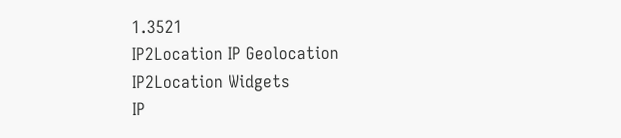1.3521
IP2Location IP Geolocation
IP2Location Widgets
IP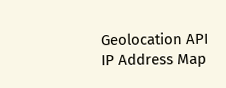Geolocation API
IP Address Map